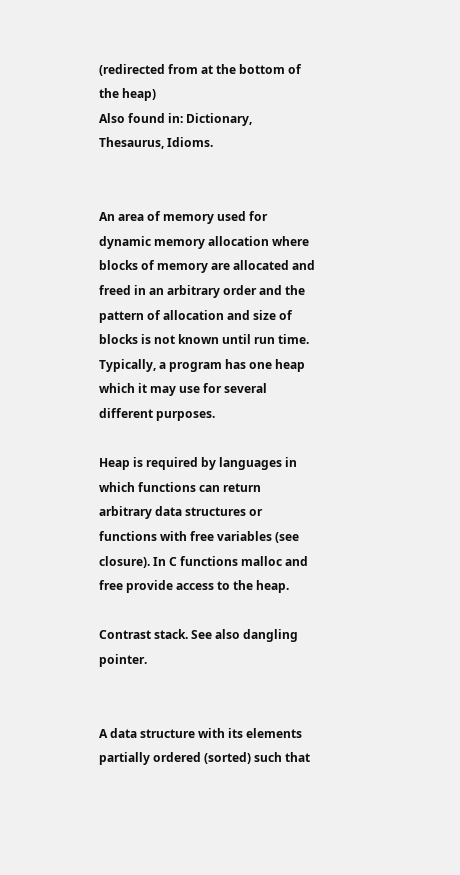(redirected from at the bottom of the heap)
Also found in: Dictionary, Thesaurus, Idioms.


An area of memory used for dynamic memory allocation where blocks of memory are allocated and freed in an arbitrary order and the pattern of allocation and size of blocks is not known until run time. Typically, a program has one heap which it may use for several different purposes.

Heap is required by languages in which functions can return arbitrary data structures or functions with free variables (see closure). In C functions malloc and free provide access to the heap.

Contrast stack. See also dangling pointer.


A data structure with its elements partially ordered (sorted) such that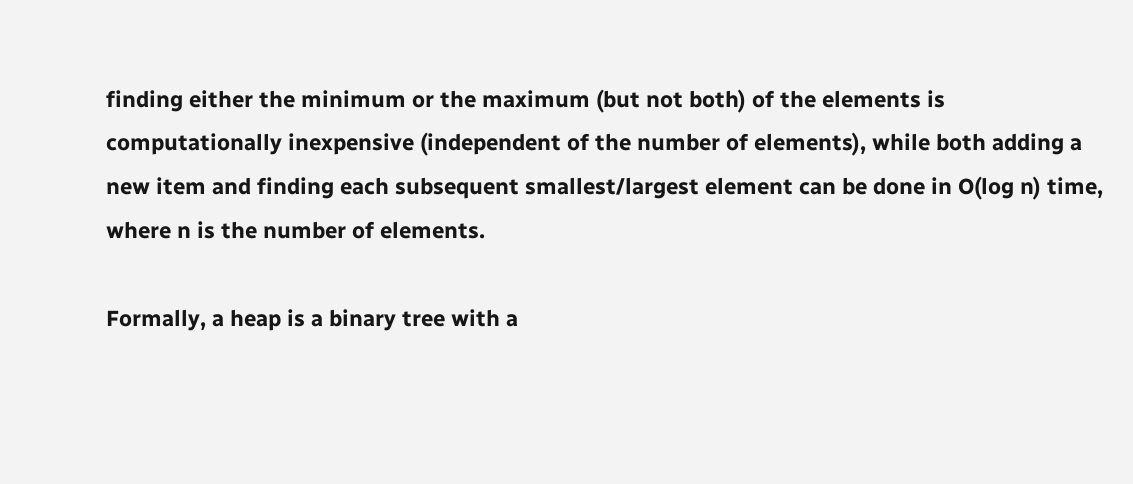finding either the minimum or the maximum (but not both) of the elements is computationally inexpensive (independent of the number of elements), while both adding a new item and finding each subsequent smallest/largest element can be done in O(log n) time, where n is the number of elements.

Formally, a heap is a binary tree with a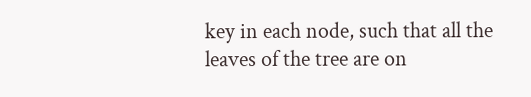key in each node, such that all the leaves of the tree are on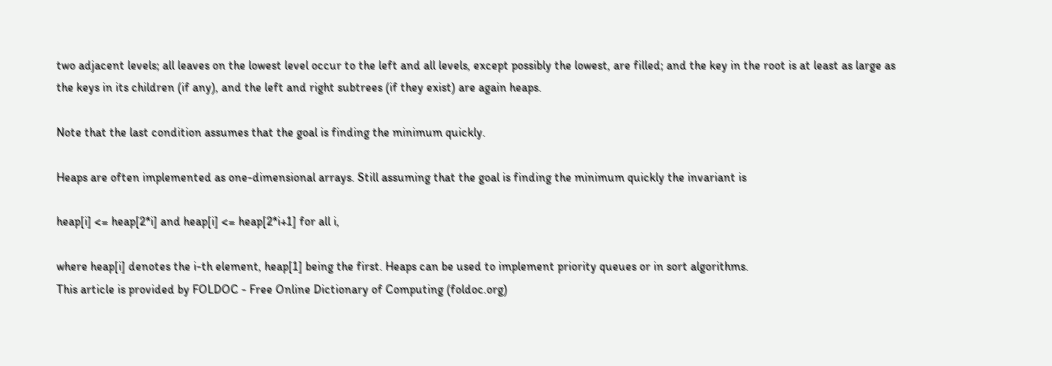two adjacent levels; all leaves on the lowest level occur to the left and all levels, except possibly the lowest, are filled; and the key in the root is at least as large as the keys in its children (if any), and the left and right subtrees (if they exist) are again heaps.

Note that the last condition assumes that the goal is finding the minimum quickly.

Heaps are often implemented as one-dimensional arrays. Still assuming that the goal is finding the minimum quickly the invariant is

heap[i] <= heap[2*i] and heap[i] <= heap[2*i+1] for all i,

where heap[i] denotes the i-th element, heap[1] being the first. Heaps can be used to implement priority queues or in sort algorithms.
This article is provided by FOLDOC - Free Online Dictionary of Computing (foldoc.org)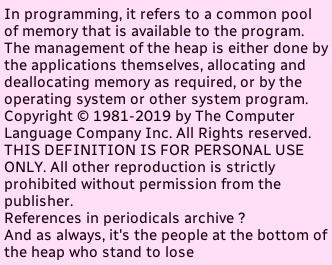In programming, it refers to a common pool of memory that is available to the program. The management of the heap is either done by the applications themselves, allocating and deallocating memory as required, or by the operating system or other system program.
Copyright © 1981-2019 by The Computer Language Company Inc. All Rights reserved. THIS DEFINITION IS FOR PERSONAL USE ONLY. All other reproduction is strictly prohibited without permission from the publisher.
References in periodicals archive ?
And as always, it's the people at the bottom of the heap who stand to lose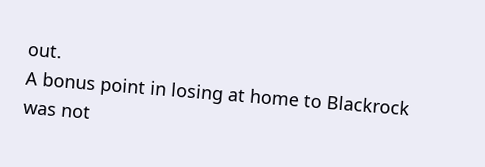out.
A bonus point in losing at home to Blackrock was not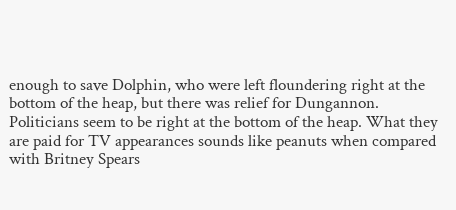enough to save Dolphin, who were left floundering right at the bottom of the heap, but there was relief for Dungannon.
Politicians seem to be right at the bottom of the heap. What they are paid for TV appearances sounds like peanuts when compared with Britney Spears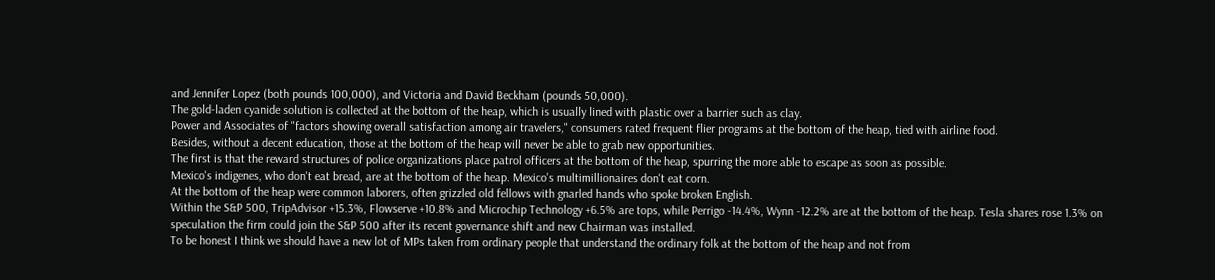and Jennifer Lopez (both pounds 100,000), and Victoria and David Beckham (pounds 50,000).
The gold-laden cyanide solution is collected at the bottom of the heap, which is usually lined with plastic over a barrier such as clay.
Power and Associates of "factors showing overall satisfaction among air travelers," consumers rated frequent flier programs at the bottom of the heap, tied with airline food.
Besides, without a decent education, those at the bottom of the heap will never be able to grab new opportunities.
The first is that the reward structures of police organizations place patrol officers at the bottom of the heap, spurring the more able to escape as soon as possible.
Mexico's indigenes, who don't eat bread, are at the bottom of the heap. Mexico's multimillionaires don't eat corn.
At the bottom of the heap were common laborers, often grizzled old fellows with gnarled hands who spoke broken English.
Within the S&P 500, TripAdvisor +15.3%, Flowserve +10.8% and Microchip Technology +6.5% are tops, while Perrigo -14.4%, Wynn -12.2% are at the bottom of the heap. Tesla shares rose 1.3% on speculation the firm could join the S&P 500 after its recent governance shift and new Chairman was installed.
To be honest I think we should have a new lot of MPs taken from ordinary people that understand the ordinary folk at the bottom of the heap and not from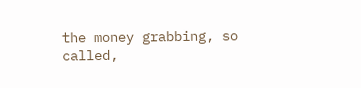the money grabbing, so called,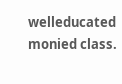welleducated monied class.